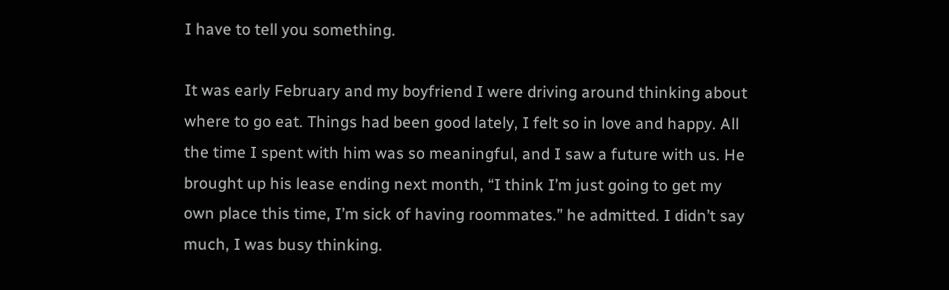I have to tell you something.

It was early February and my boyfriend I were driving around thinking about where to go eat. Things had been good lately, I felt so in love and happy. All the time I spent with him was so meaningful, and I saw a future with us. He brought up his lease ending next month, “I think I’m just going to get my own place this time, I’m sick of having roommates.” he admitted. I didn’t say much, I was busy thinking.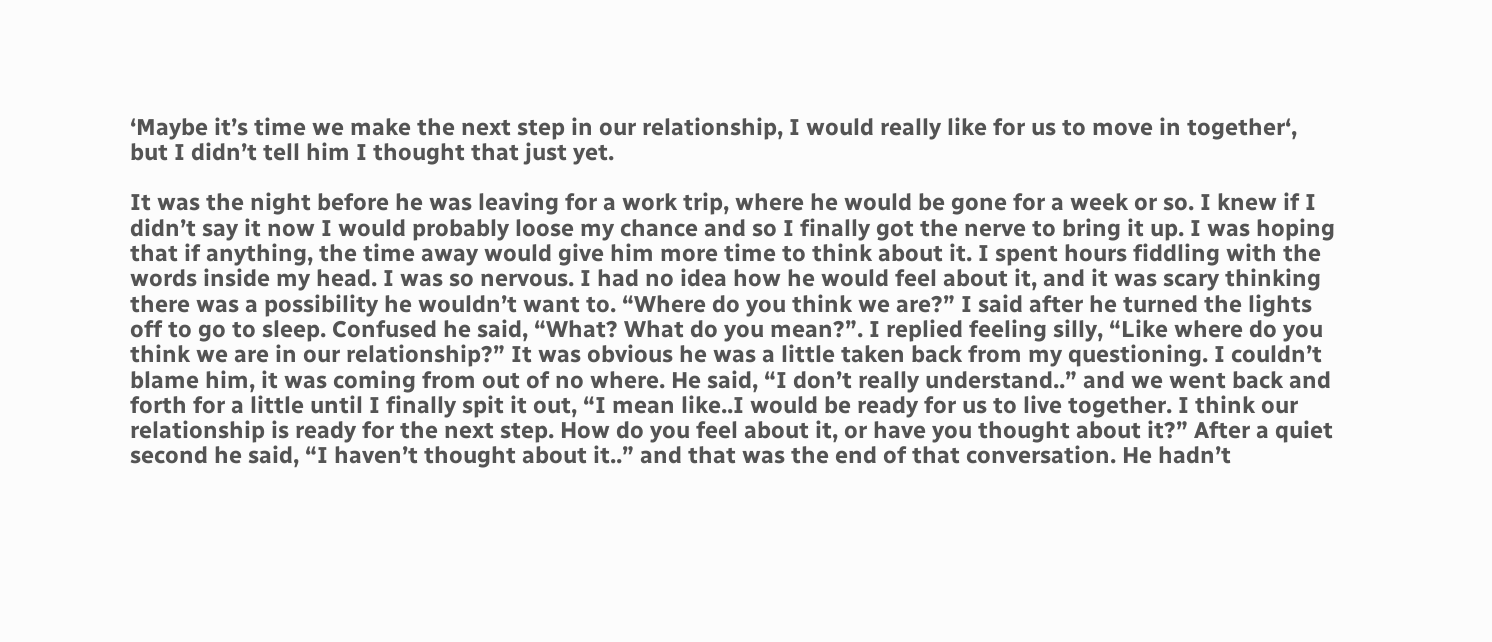‘Maybe it’s time we make the next step in our relationship, I would really like for us to move in together‘, but I didn’t tell him I thought that just yet.

It was the night before he was leaving for a work trip, where he would be gone for a week or so. I knew if I didn’t say it now I would probably loose my chance and so I finally got the nerve to bring it up. I was hoping that if anything, the time away would give him more time to think about it. I spent hours fiddling with the words inside my head. I was so nervous. I had no idea how he would feel about it, and it was scary thinking there was a possibility he wouldn’t want to. “Where do you think we are?” I said after he turned the lights off to go to sleep. Confused he said, “What? What do you mean?”. I replied feeling silly, “Like where do you think we are in our relationship?” It was obvious he was a little taken back from my questioning. I couldn’t blame him, it was coming from out of no where. He said, “I don’t really understand..” and we went back and forth for a little until I finally spit it out, “I mean like..I would be ready for us to live together. I think our relationship is ready for the next step. How do you feel about it, or have you thought about it?” After a quiet second he said, “I haven’t thought about it..” and that was the end of that conversation. He hadn’t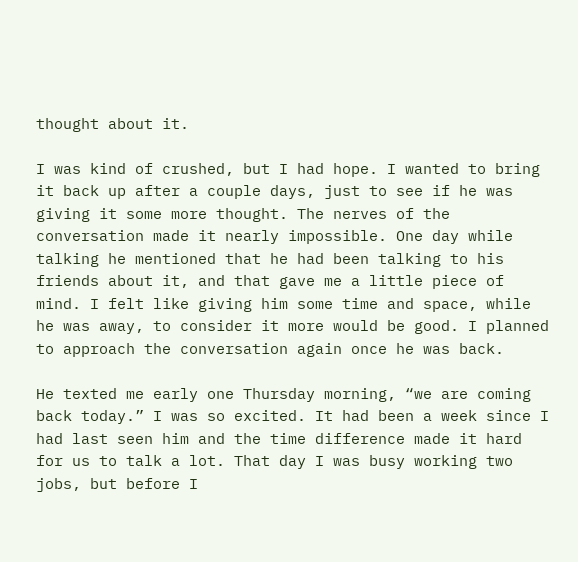thought about it.

I was kind of crushed, but I had hope. I wanted to bring it back up after a couple days, just to see if he was giving it some more thought. The nerves of the conversation made it nearly impossible. One day while talking he mentioned that he had been talking to his friends about it, and that gave me a little piece of mind. I felt like giving him some time and space, while he was away, to consider it more would be good. I planned to approach the conversation again once he was back.

He texted me early one Thursday morning, “we are coming back today.” I was so excited. It had been a week since I had last seen him and the time difference made it hard for us to talk a lot. That day I was busy working two jobs, but before I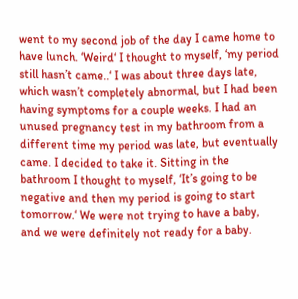went to my second job of the day I came home to have lunch. ‘Weird‘ I thought to myself, ‘my period still hasn’t came..‘ I was about three days late, which wasn’t completely abnormal, but I had been having symptoms for a couple weeks. I had an unused pregnancy test in my bathroom from a different time my period was late, but eventually came. I decided to take it. Sitting in the bathroom I thought to myself, ‘It’s going to be negative and then my period is going to start tomorrow.‘ We were not trying to have a baby, and we were definitely not ready for a baby.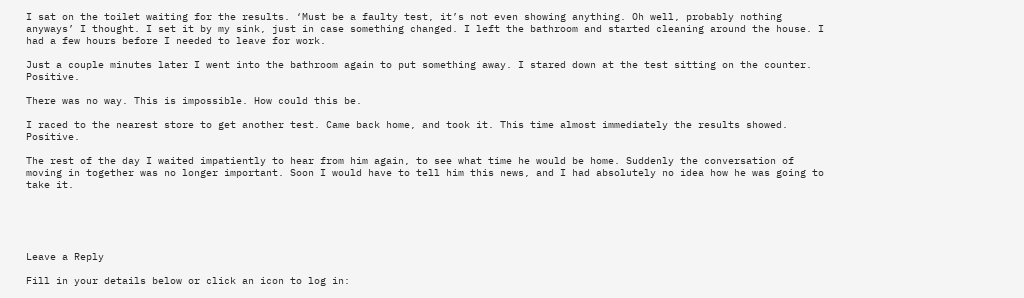I sat on the toilet waiting for the results. ‘Must be a faulty test, it’s not even showing anything. Oh well, probably nothing anyways’ I thought. I set it by my sink, just in case something changed. I left the bathroom and started cleaning around the house. I had a few hours before I needed to leave for work.

Just a couple minutes later I went into the bathroom again to put something away. I stared down at the test sitting on the counter. Positive.

There was no way. This is impossible. How could this be.

I raced to the nearest store to get another test. Came back home, and took it. This time almost immediately the results showed. Positive.

The rest of the day I waited impatiently to hear from him again, to see what time he would be home. Suddenly the conversation of moving in together was no longer important. Soon I would have to tell him this news, and I had absolutely no idea how he was going to take it.





Leave a Reply

Fill in your details below or click an icon to log in: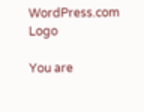WordPress.com Logo

You are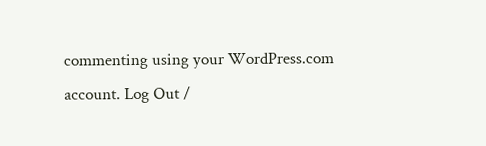commenting using your WordPress.com account. Log Out /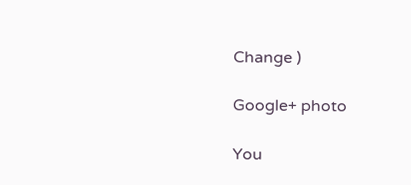Change )

Google+ photo

You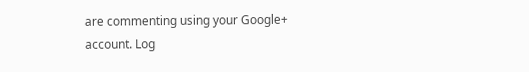are commenting using your Google+ account. Log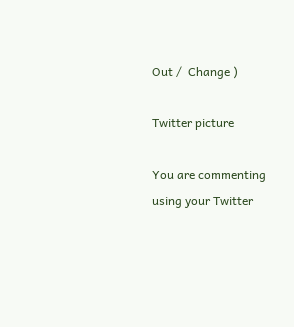Out /  Change )

Twitter picture

You are commenting using your Twitter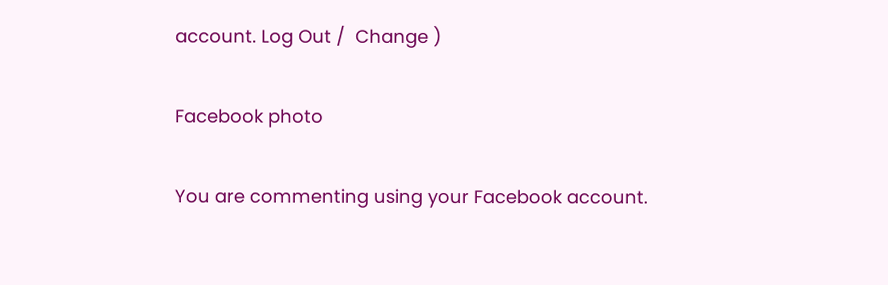account. Log Out /  Change )

Facebook photo

You are commenting using your Facebook account.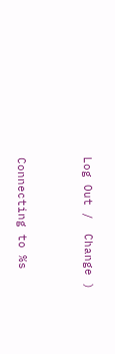Log Out /  Change )


Connecting to %s